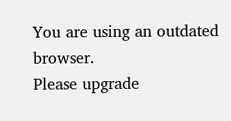You are using an outdated browser.
Please upgrade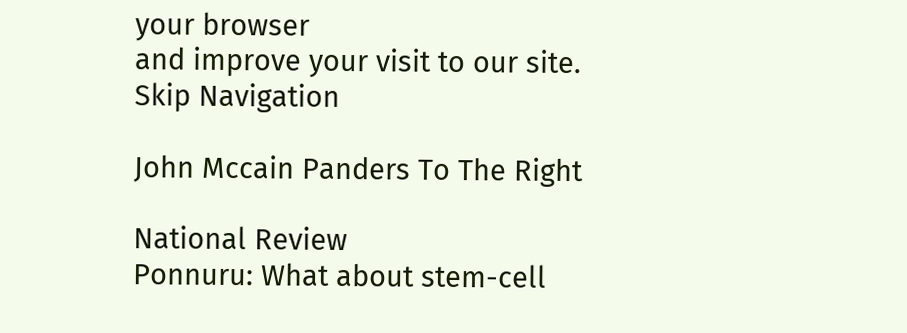your browser
and improve your visit to our site.
Skip Navigation

John Mccain Panders To The Right

National Review
Ponnuru: What about stem-cell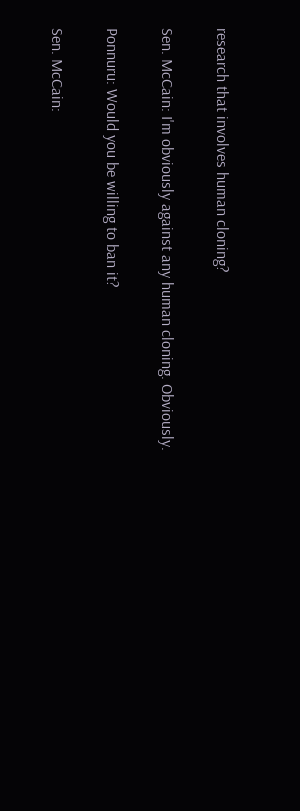research that involves human cloning?

Sen. McCain: I'm obviously against any human cloning. Obviously.

Ponnuru: Would you be willing to ban it?

Sen. McCain: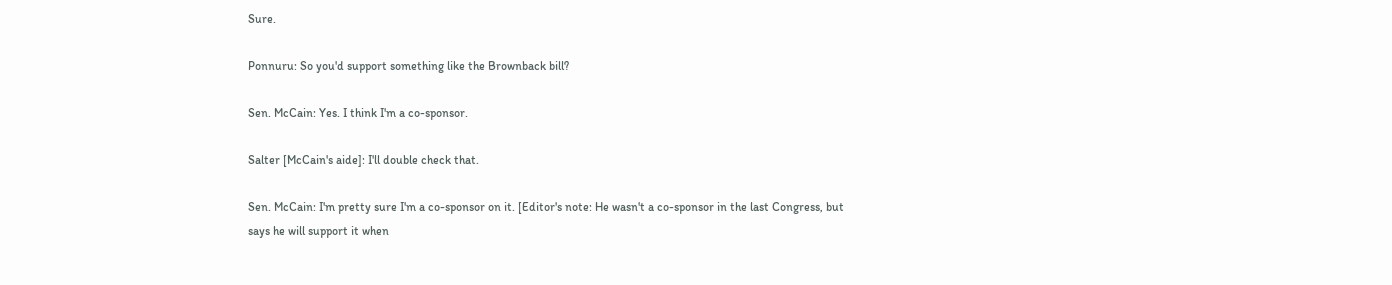Sure.

Ponnuru: So you'd support something like the Brownback bill?

Sen. McCain: Yes. I think I'm a co-sponsor.

Salter [McCain's aide]: I'll double check that.

Sen. McCain: I'm pretty sure I'm a co-sponsor on it. [Editor's note: He wasn't a co-sponsor in the last Congress, but says he will support it when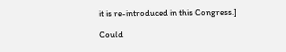it is re-introduced in this Congress.]

Could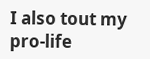I also tout my pro-life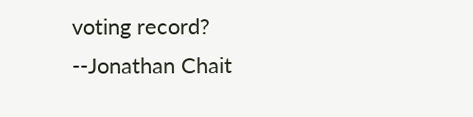voting record?
--Jonathan Chait